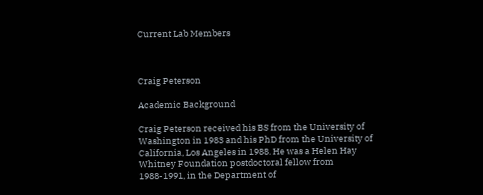Current Lab Members



Craig Peterson

Academic Background

Craig Peterson received his BS from the University of Washington in 1983 and his PhD from the University of California, Los Angeles in 1988. He was a Helen Hay Whitney Foundation postdoctoral fellow from 1988-1991, in the Department of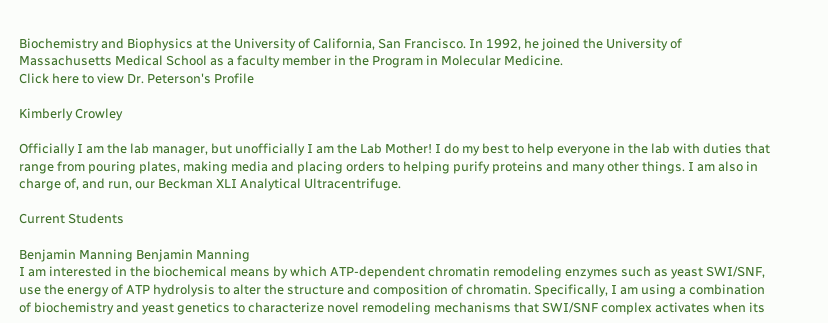Biochemistry and Biophysics at the University of California, San Francisco. In 1992, he joined the University of Massachusetts Medical School as a faculty member in the Program in Molecular Medicine.
Click here to view Dr. Peterson's Profile

Kimberly Crowley

Officially I am the lab manager, but unofficially I am the Lab Mother! I do my best to help everyone in the lab with duties that range from pouring plates, making media and placing orders to helping purify proteins and many other things. I am also in charge of, and run, our Beckman XLI Analytical Ultracentrifuge.

Current Students

Benjamin Manning Benjamin Manning
I am interested in the biochemical means by which ATP-dependent chromatin remodeling enzymes such as yeast SWI/SNF, use the energy of ATP hydrolysis to alter the structure and composition of chromatin. Specifically, I am using a combination of biochemistry and yeast genetics to characterize novel remodeling mechanisms that SWI/SNF complex activates when its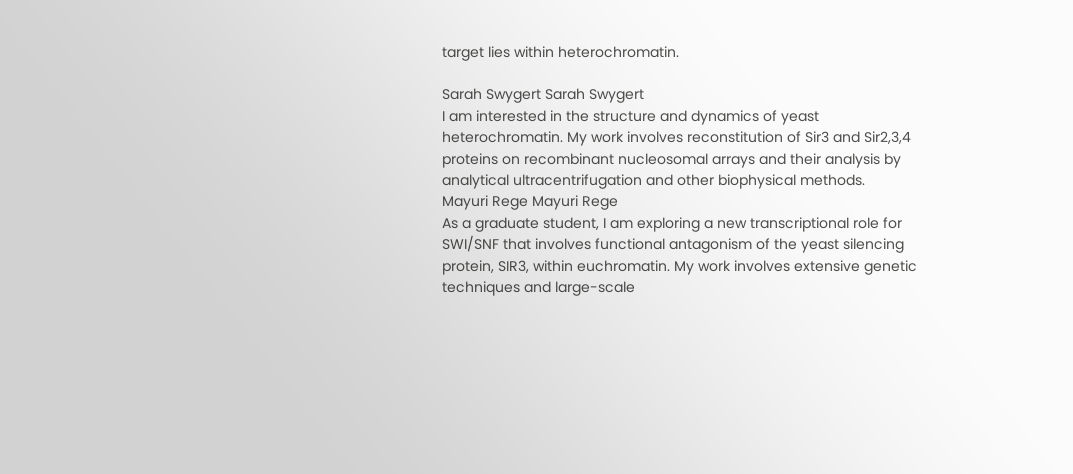target lies within heterochromatin.

Sarah Swygert Sarah Swygert
I am interested in the structure and dynamics of yeast heterochromatin. My work involves reconstitution of Sir3 and Sir2,3,4 proteins on recombinant nucleosomal arrays and their analysis by analytical ultracentrifugation and other biophysical methods.
Mayuri Rege Mayuri Rege
As a graduate student, I am exploring a new transcriptional role for SWI/SNF that involves functional antagonism of the yeast silencing protein, SIR3, within euchromatin. My work involves extensive genetic techniques and large-scale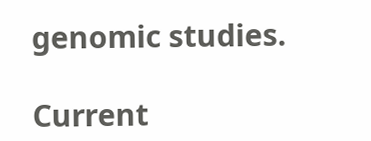genomic studies.

Current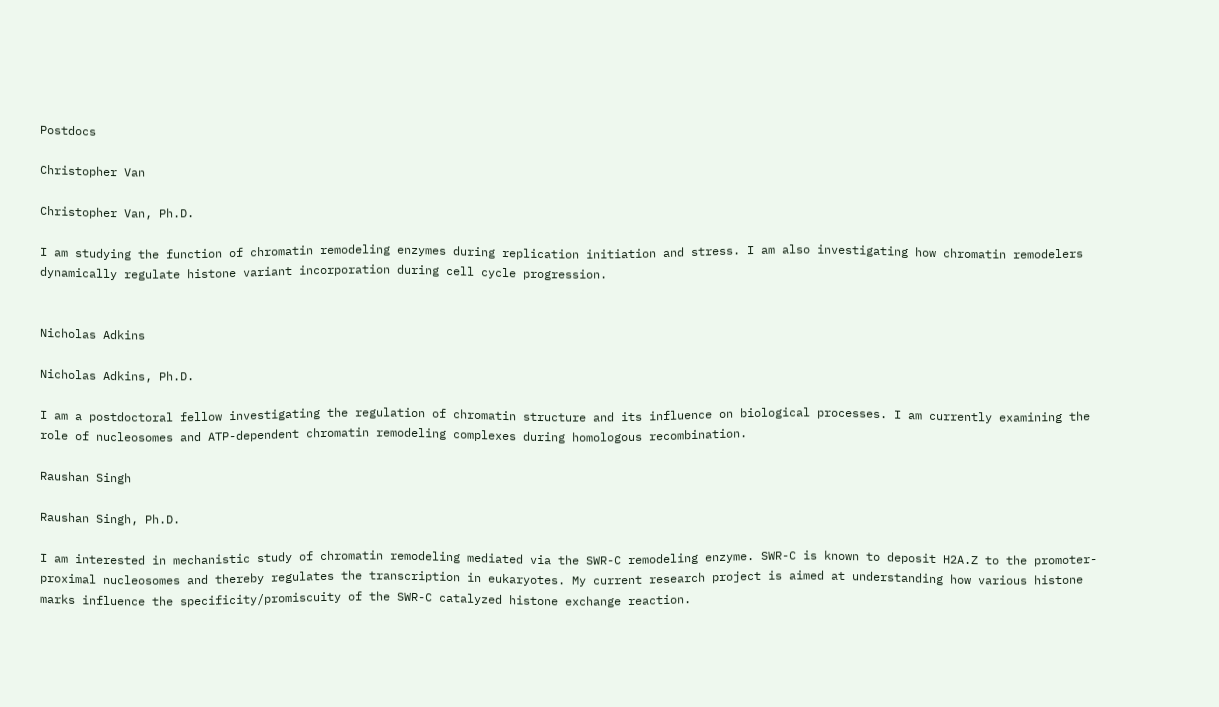Postdocs

Christopher Van

Christopher Van, Ph.D.

I am studying the function of chromatin remodeling enzymes during replication initiation and stress. I am also investigating how chromatin remodelers dynamically regulate histone variant incorporation during cell cycle progression.


Nicholas Adkins

Nicholas Adkins, Ph.D.

I am a postdoctoral fellow investigating the regulation of chromatin structure and its influence on biological processes. I am currently examining the role of nucleosomes and ATP-dependent chromatin remodeling complexes during homologous recombination.

Raushan Singh

Raushan Singh, Ph.D.

I am interested in mechanistic study of chromatin remodeling mediated via the SWR-C remodeling enzyme. SWR-C is known to deposit H2A.Z to the promoter-proximal nucleosomes and thereby regulates the transcription in eukaryotes. My current research project is aimed at understanding how various histone marks influence the specificity/promiscuity of the SWR-C catalyzed histone exchange reaction.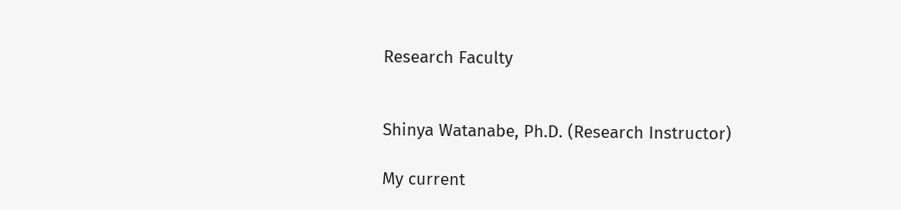Research Faculty


Shinya Watanabe, Ph.D. (Research Instructor)

My current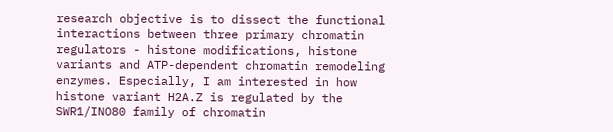research objective is to dissect the functional interactions between three primary chromatin regulators - histone modifications, histone variants and ATP-dependent chromatin remodeling enzymes. Especially, I am interested in how histone variant H2A.Z is regulated by the SWR1/INO80 family of chromatin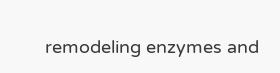remodeling enzymes and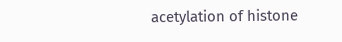acetylation of histone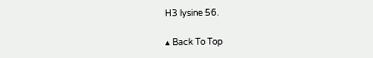H3 lysine 56.

▴ Back To Top